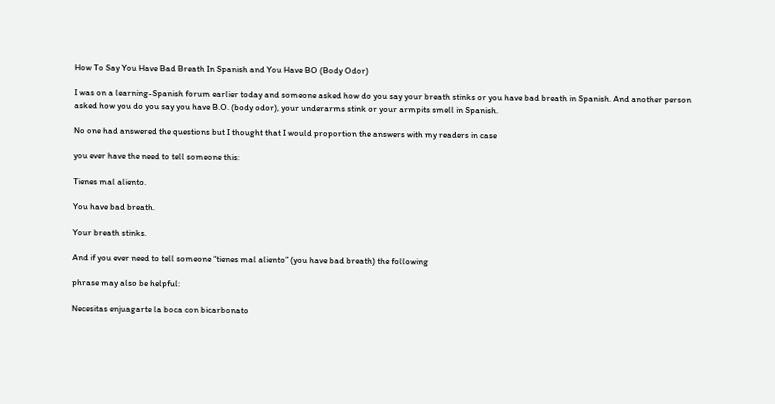How To Say You Have Bad Breath In Spanish and You Have BO (Body Odor)

I was on a learning-Spanish forum earlier today and someone asked how do you say your breath stinks or you have bad breath in Spanish. And another person asked how you do you say you have B.O. (body odor), your underarms stink or your armpits smell in Spanish.

No one had answered the questions but I thought that I would proportion the answers with my readers in case

you ever have the need to tell someone this:

Tienes mal aliento.

You have bad breath.

Your breath stinks.

And if you ever need to tell someone “tienes mal aliento” (you have bad breath) the following

phrase may also be helpful:

Necesitas enjuagarte la boca con bicarbonato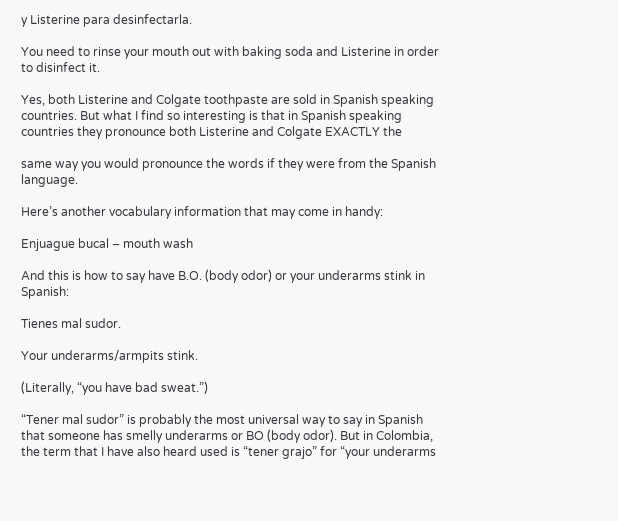y Listerine para desinfectarla.

You need to rinse your mouth out with baking soda and Listerine in order to disinfect it.

Yes, both Listerine and Colgate toothpaste are sold in Spanish speaking countries. But what I find so interesting is that in Spanish speaking countries they pronounce both Listerine and Colgate EXACTLY the

same way you would pronounce the words if they were from the Spanish language.

Here’s another vocabulary information that may come in handy:

Enjuague bucal – mouth wash

And this is how to say have B.O. (body odor) or your underarms stink in Spanish:

Tienes mal sudor.

Your underarms/armpits stink.

(Literally, “you have bad sweat.”)

“Tener mal sudor” is probably the most universal way to say in Spanish that someone has smelly underarms or BO (body odor). But in Colombia, the term that I have also heard used is “tener grajo” for “your underarms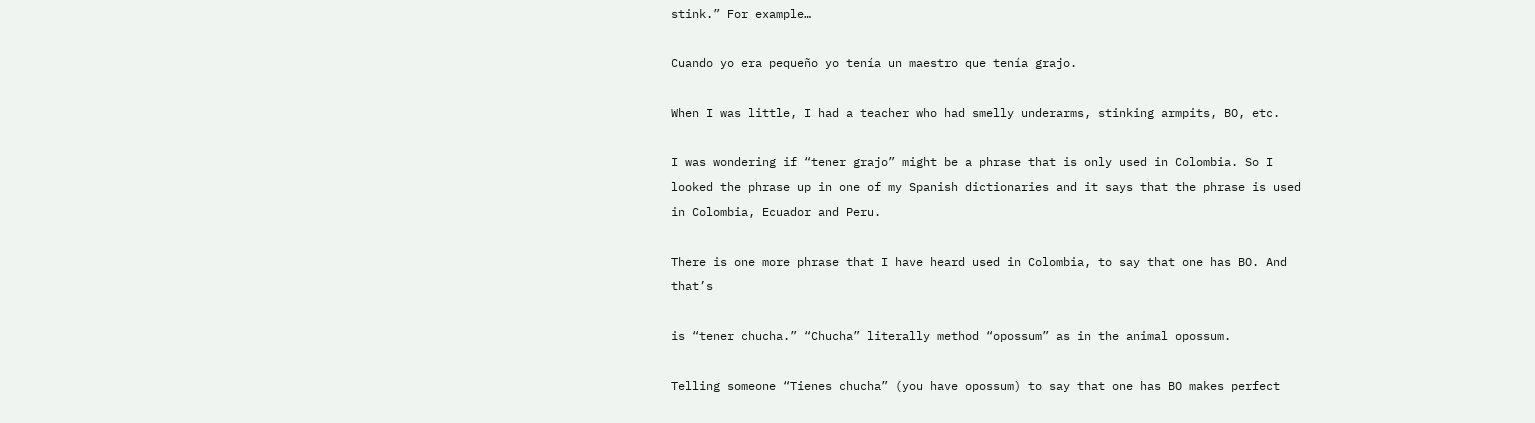stink.” For example…

Cuando yo era pequeño yo tenía un maestro que tenía grajo.

When I was little, I had a teacher who had smelly underarms, stinking armpits, BO, etc.

I was wondering if “tener grajo” might be a phrase that is only used in Colombia. So I looked the phrase up in one of my Spanish dictionaries and it says that the phrase is used in Colombia, Ecuador and Peru.

There is one more phrase that I have heard used in Colombia, to say that one has BO. And that’s

is “tener chucha.” “Chucha” literally method “opossum” as in the animal opossum.

Telling someone “Tienes chucha” (you have opossum) to say that one has BO makes perfect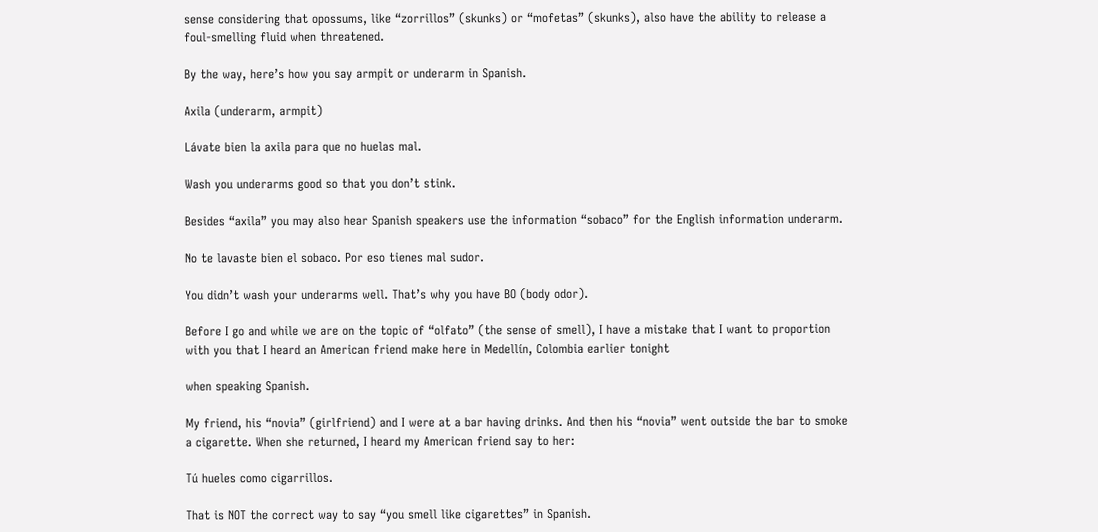sense considering that opossums, like “zorrillos” (skunks) or “mofetas” (skunks), also have the ability to release a foul-smelling fluid when threatened.

By the way, here’s how you say armpit or underarm in Spanish.

Axila (underarm, armpit)

Lávate bien la axila para que no huelas mal.

Wash you underarms good so that you don’t stink.

Besides “axila” you may also hear Spanish speakers use the information “sobaco” for the English information underarm.

No te lavaste bien el sobaco. Por eso tienes mal sudor.

You didn’t wash your underarms well. That’s why you have BO (body odor).

Before I go and while we are on the topic of “olfato” (the sense of smell), I have a mistake that I want to proportion with you that I heard an American friend make here in Medellín, Colombia earlier tonight

when speaking Spanish.

My friend, his “novia” (girlfriend) and I were at a bar having drinks. And then his “novia” went outside the bar to smoke a cigarette. When she returned, I heard my American friend say to her:

Tú hueles como cigarrillos.

That is NOT the correct way to say “you smell like cigarettes” in Spanish.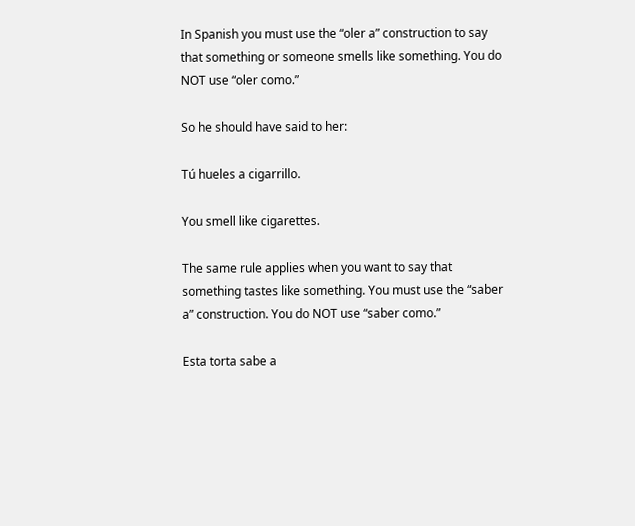In Spanish you must use the “oler a” construction to say that something or someone smells like something. You do NOT use “oler como.”

So he should have said to her:

Tú hueles a cigarrillo.

You smell like cigarettes.

The same rule applies when you want to say that something tastes like something. You must use the “saber a” construction. You do NOT use “saber como.”

Esta torta sabe a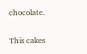chocolate.

This cakes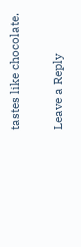tastes like chocolate.

Leave a Reply